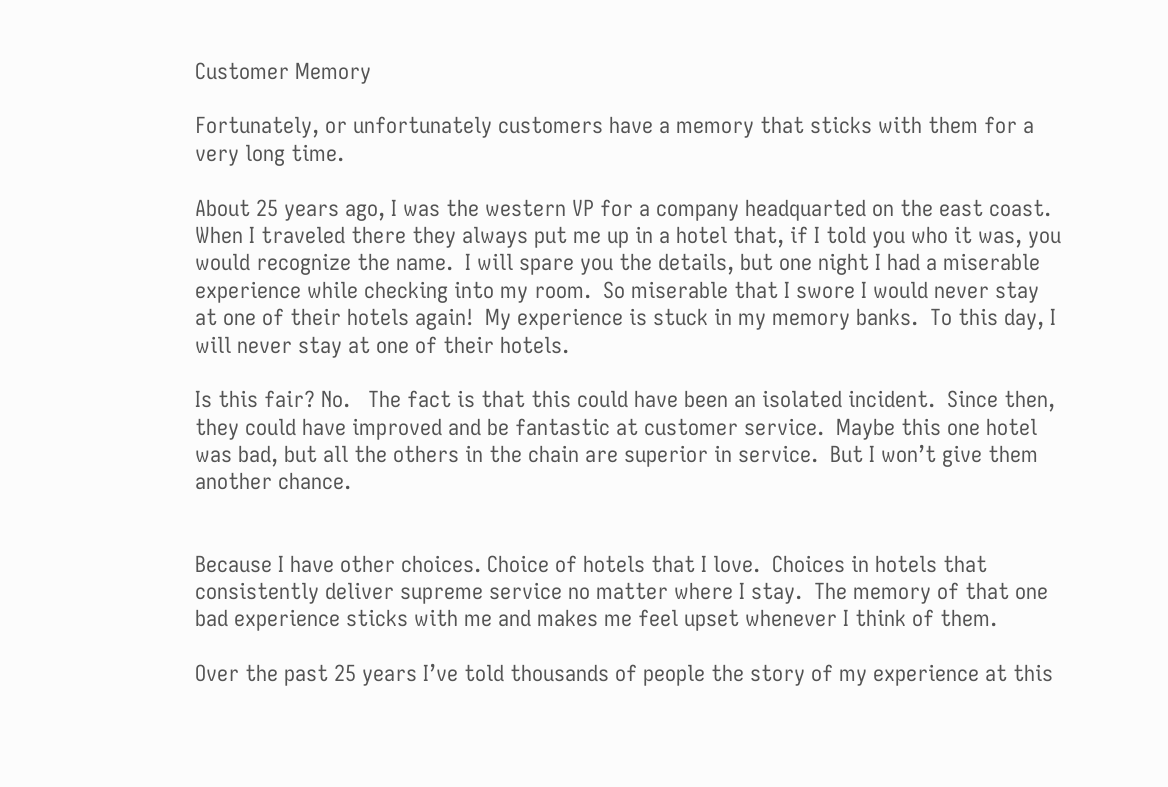Customer Memory

Fortunately, or unfortunately customers have a memory that sticks with them for a very long time.

About 25 years ago, I was the western VP for a company headquarted on the east coast.  When I traveled there they always put me up in a hotel that, if I told you who it was, you would recognize the name.  I will spare you the details, but one night I had a miserable experience while checking into my room.  So miserable that I swore I would never stay at one of their hotels again!  My experience is stuck in my memory banks.  To this day, I will never stay at one of their hotels.

Is this fair? No.   The fact is that this could have been an isolated incident.  Since then, they could have improved and be fantastic at customer service.  Maybe this one hotel was bad, but all the others in the chain are superior in service.  But I won’t give them another chance.


Because I have other choices. Choice of hotels that I love.  Choices in hotels that consistently deliver supreme service no matter where I stay.  The memory of that one bad experience sticks with me and makes me feel upset whenever I think of them.

Over the past 25 years I’ve told thousands of people the story of my experience at this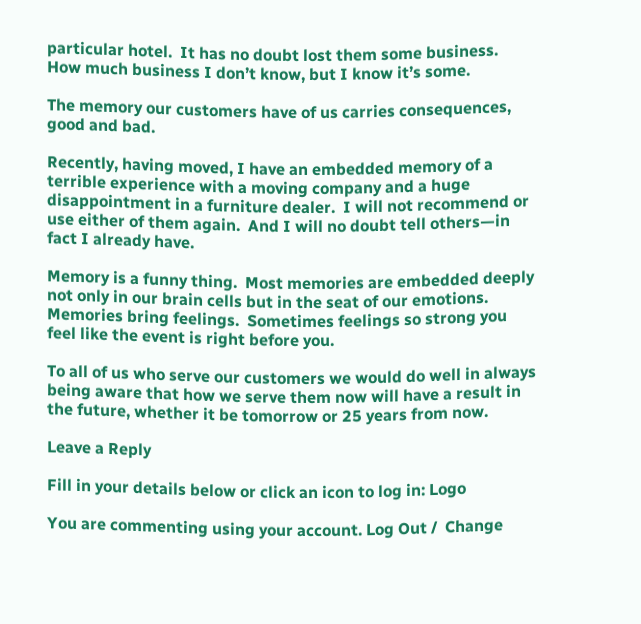particular hotel.  It has no doubt lost them some business.  How much business I don’t know, but I know it’s some.

The memory our customers have of us carries consequences, good and bad.

Recently, having moved, I have an embedded memory of a terrible experience with a moving company and a huge disappointment in a furniture dealer.  I will not recommend or use either of them again.  And I will no doubt tell others—in fact I already have.

Memory is a funny thing.  Most memories are embedded deeply not only in our brain cells but in the seat of our emotions.  Memories bring feelings.  Sometimes feelings so strong you feel like the event is right before you.

To all of us who serve our customers we would do well in always being aware that how we serve them now will have a result in the future, whether it be tomorrow or 25 years from now.

Leave a Reply

Fill in your details below or click an icon to log in: Logo

You are commenting using your account. Log Out /  Change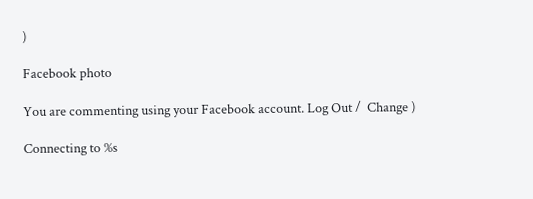)

Facebook photo

You are commenting using your Facebook account. Log Out /  Change )

Connecting to %s